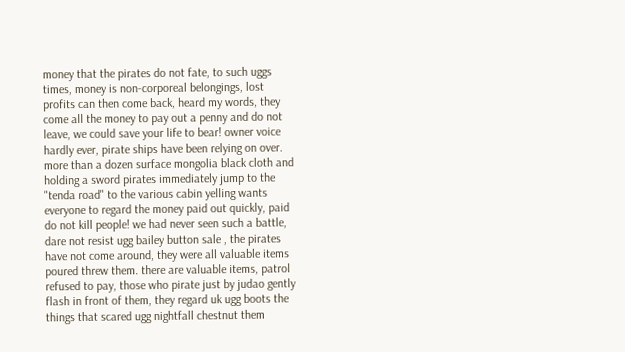money that the pirates do not fate, to such uggs times, money is non-corporeal belongings, lost profits can then come back, heard my words, they come all the money to pay out a penny and do not leave, we could save your life to bear! owner voice hardly ever, pirate ships have been relying on over. more than a dozen surface mongolia black cloth and holding a sword pirates immediately jump to the "tenda road" to the various cabin yelling wants everyone to regard the money paid out quickly, paid do not kill people! we had never seen such a battle, dare not resist ugg bailey button sale , the pirates have not come around, they were all valuable items poured threw them. there are valuable items, patrol refused to pay, those who pirate just by judao gently flash in front of them, they regard uk ugg boots the things that scared ugg nightfall chestnut them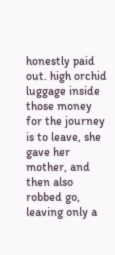honestly paid out. high orchid luggage inside those money for the journey is to leave, she gave her mother, and then also robbed go, leaving only a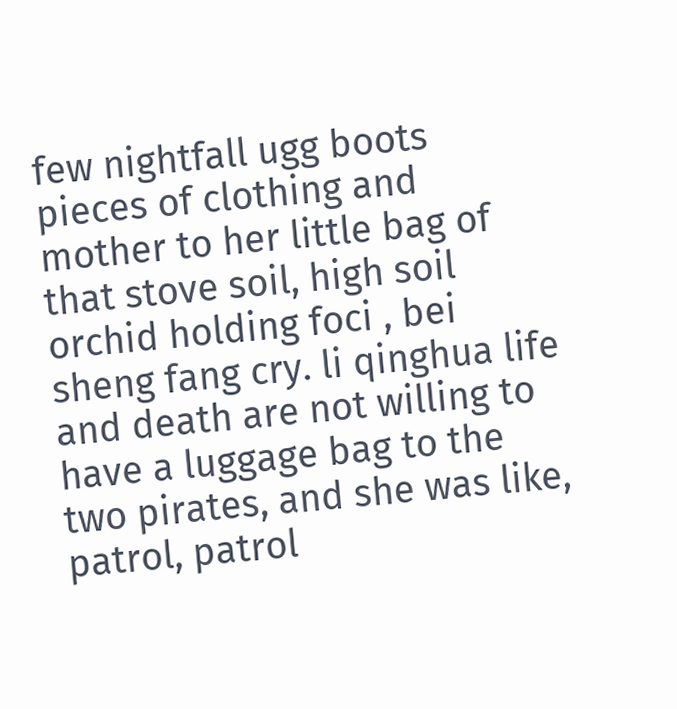few nightfall ugg boots pieces of clothing and mother to her little bag of that stove soil, high soil orchid holding foci , bei sheng fang cry. li qinghua life and death are not willing to have a luggage bag to the two pirates, and she was like, patrol, patrol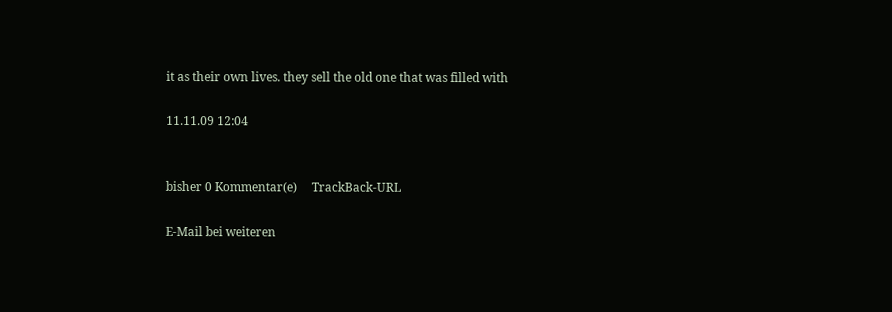it as their own lives. they sell the old one that was filled with

11.11.09 12:04


bisher 0 Kommentar(e)     TrackBack-URL

E-Mail bei weiteren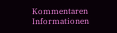Kommentaren
Informationen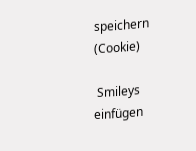speichern (Cookie)

 Smileys einfügen